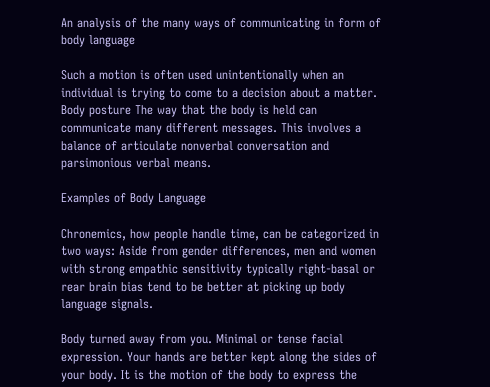An analysis of the many ways of communicating in form of body language

Such a motion is often used unintentionally when an individual is trying to come to a decision about a matter. Body posture The way that the body is held can communicate many different messages. This involves a balance of articulate nonverbal conversation and parsimonious verbal means.

Examples of Body Language

Chronemics, how people handle time, can be categorized in two ways: Aside from gender differences, men and women with strong empathic sensitivity typically right-basal or rear brain bias tend to be better at picking up body language signals.

Body turned away from you. Minimal or tense facial expression. Your hands are better kept along the sides of your body. It is the motion of the body to express the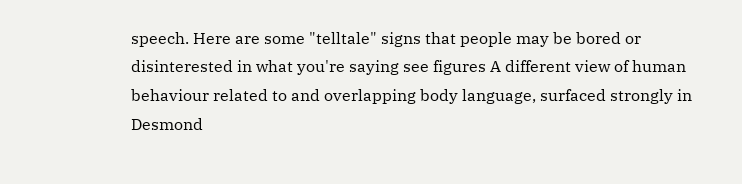speech. Here are some "telltale" signs that people may be bored or disinterested in what you're saying see figures A different view of human behaviour related to and overlapping body language, surfaced strongly in Desmond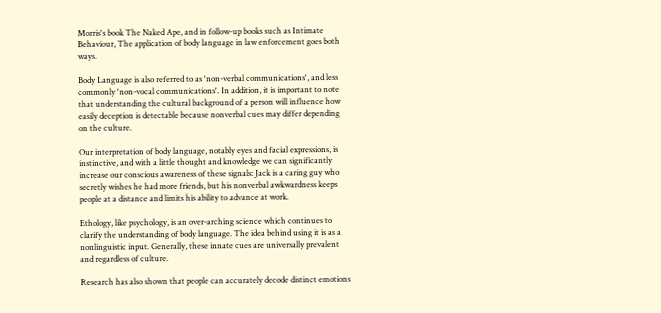Morris's book The Naked Ape, and in follow-up books such as Intimate Behaviour, The application of body language in law enforcement goes both ways.

Body Language is also referred to as 'non-verbal communications', and less commonly 'non-vocal communications'. In addition, it is important to note that understanding the cultural background of a person will influence how easily deception is detectable because nonverbal cues may differ depending on the culture.

Our interpretation of body language, notably eyes and facial expressions, is instinctive, and with a little thought and knowledge we can significantly increase our conscious awareness of these signals: Jack is a caring guy who secretly wishes he had more friends, but his nonverbal awkwardness keeps people at a distance and limits his ability to advance at work.

Ethology, like psychology, is an over-arching science which continues to clarify the understanding of body language. The idea behind using it is as a nonlinguistic input. Generally, these innate cues are universally prevalent and regardless of culture.

Research has also shown that people can accurately decode distinct emotions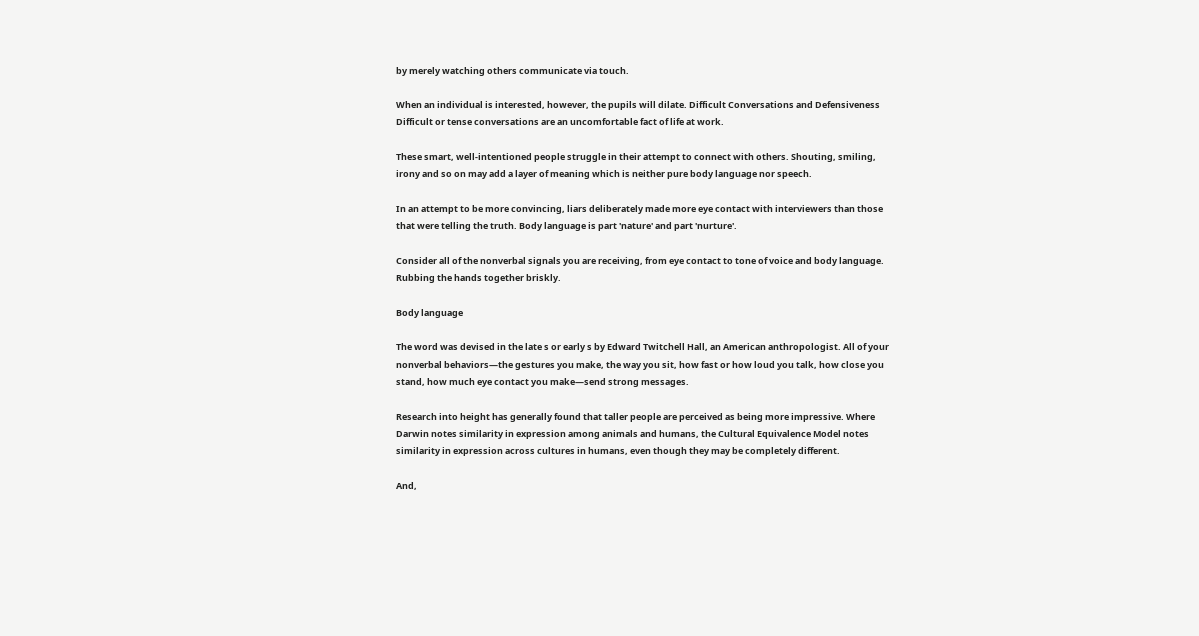by merely watching others communicate via touch.

When an individual is interested, however, the pupils will dilate. Difficult Conversations and Defensiveness Difficult or tense conversations are an uncomfortable fact of life at work.

These smart, well-intentioned people struggle in their attempt to connect with others. Shouting, smiling, irony and so on may add a layer of meaning which is neither pure body language nor speech.

In an attempt to be more convincing, liars deliberately made more eye contact with interviewers than those that were telling the truth. Body language is part 'nature' and part 'nurture'.

Consider all of the nonverbal signals you are receiving, from eye contact to tone of voice and body language. Rubbing the hands together briskly.

Body language

The word was devised in the late s or early s by Edward Twitchell Hall, an American anthropologist. All of your nonverbal behaviors—the gestures you make, the way you sit, how fast or how loud you talk, how close you stand, how much eye contact you make—send strong messages.

Research into height has generally found that taller people are perceived as being more impressive. Where Darwin notes similarity in expression among animals and humans, the Cultural Equivalence Model notes similarity in expression across cultures in humans, even though they may be completely different.

And,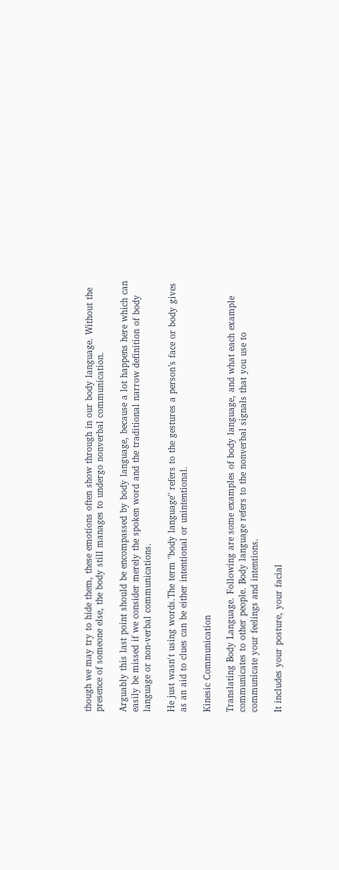though we may try to hide them, these emotions often show through in our body language. Without the presence of someone else, the body still manages to undergo nonverbal communication.

Arguably this last point should be encompassed by body language, because a lot happens here which can easily be missed if we consider merely the spoken word and the traditional narrow definition of body language or non-verbal communications.

He just wasn't using words.The term "body language" refers to the gestures a person’s face or body gives as an aid to clues can be either intentional or unintentional.

Kinesic Communication

Translating Body Language. Following are some examples of body language, and what each example communicates to other people. Body language refers to the nonverbal signals that you use to communicate your feelings and intentions.

It includes your posture, your facial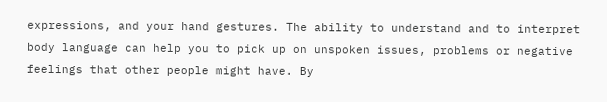expressions, and your hand gestures. The ability to understand and to interpret body language can help you to pick up on unspoken issues, problems or negative feelings that other people might have. By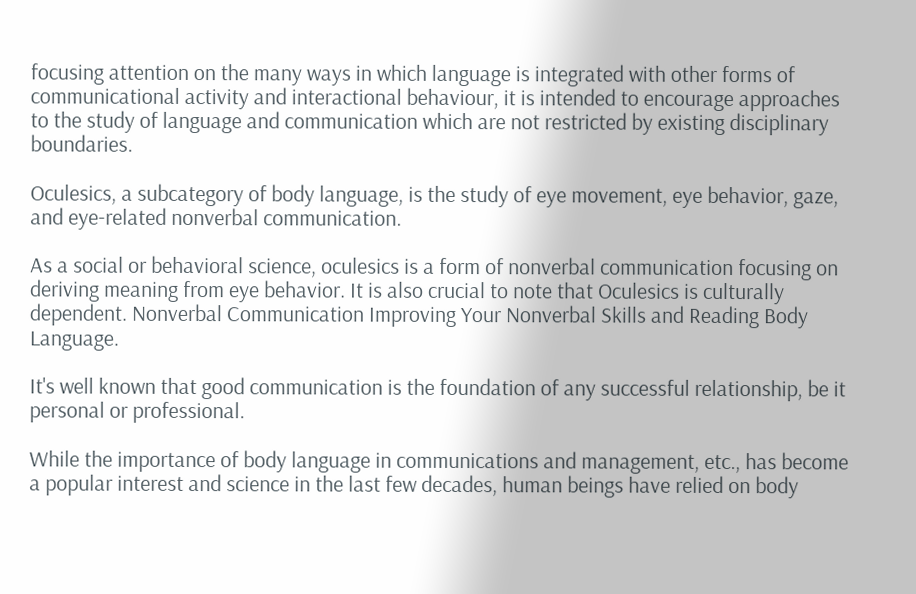focusing attention on the many ways in which language is integrated with other forms of communicational activity and interactional behaviour, it is intended to encourage approaches to the study of language and communication which are not restricted by existing disciplinary boundaries.

Oculesics, a subcategory of body language, is the study of eye movement, eye behavior, gaze, and eye-related nonverbal communication.

As a social or behavioral science, oculesics is a form of nonverbal communication focusing on deriving meaning from eye behavior. It is also crucial to note that Oculesics is culturally dependent. Nonverbal Communication Improving Your Nonverbal Skills and Reading Body Language.

It's well known that good communication is the foundation of any successful relationship, be it personal or professional.

While the importance of body language in communications and management, etc., has become a popular interest and science in the last few decades, human beings have relied on body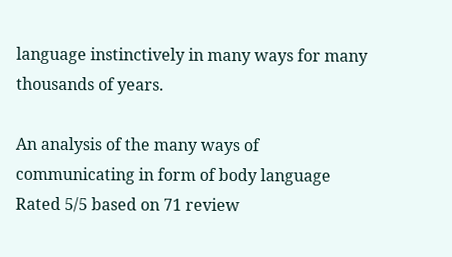language instinctively in many ways for many thousands of years.

An analysis of the many ways of communicating in form of body language
Rated 5/5 based on 71 review